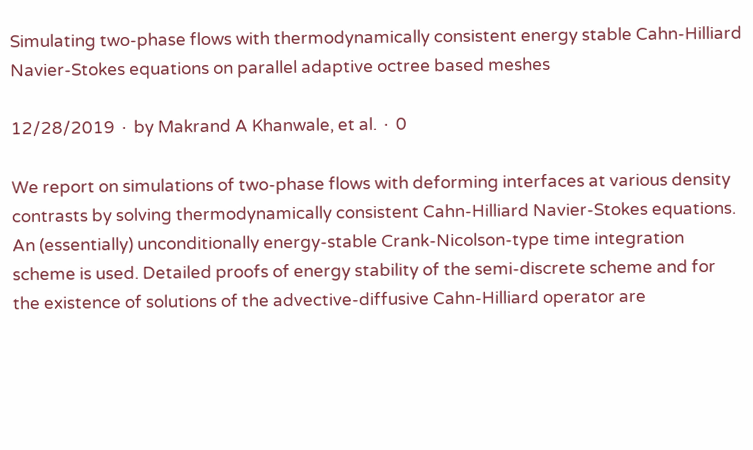Simulating two-phase flows with thermodynamically consistent energy stable Cahn-Hilliard Navier-Stokes equations on parallel adaptive octree based meshes

12/28/2019 ∙ by Makrand A Khanwale, et al. ∙ 0

We report on simulations of two-phase flows with deforming interfaces at various density contrasts by solving thermodynamically consistent Cahn-Hilliard Navier-Stokes equations. An (essentially) unconditionally energy-stable Crank-Nicolson-type time integration scheme is used. Detailed proofs of energy stability of the semi-discrete scheme and for the existence of solutions of the advective-diffusive Cahn-Hilliard operator are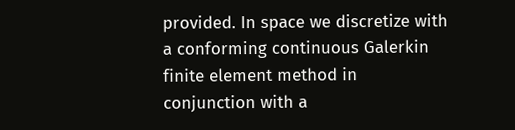provided. In space we discretize with a conforming continuous Galerkin finite element method in conjunction with a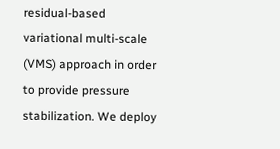residual-based variational multi-scale (VMS) approach in order to provide pressure stabilization. We deploy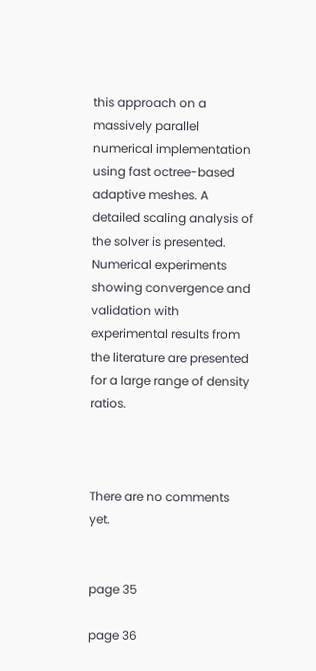this approach on a massively parallel numerical implementation using fast octree-based adaptive meshes. A detailed scaling analysis of the solver is presented. Numerical experiments showing convergence and validation with experimental results from the literature are presented for a large range of density ratios.



There are no comments yet.


page 35

page 36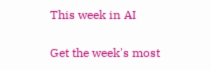This week in AI

Get the week's most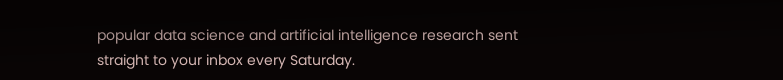popular data science and artificial intelligence research sent straight to your inbox every Saturday.